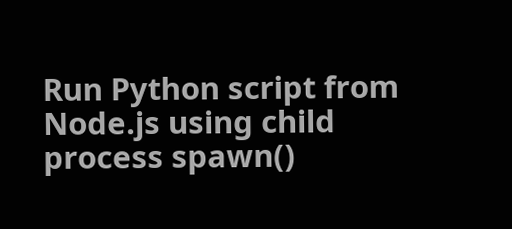Run Python script from Node.js using child process spawn()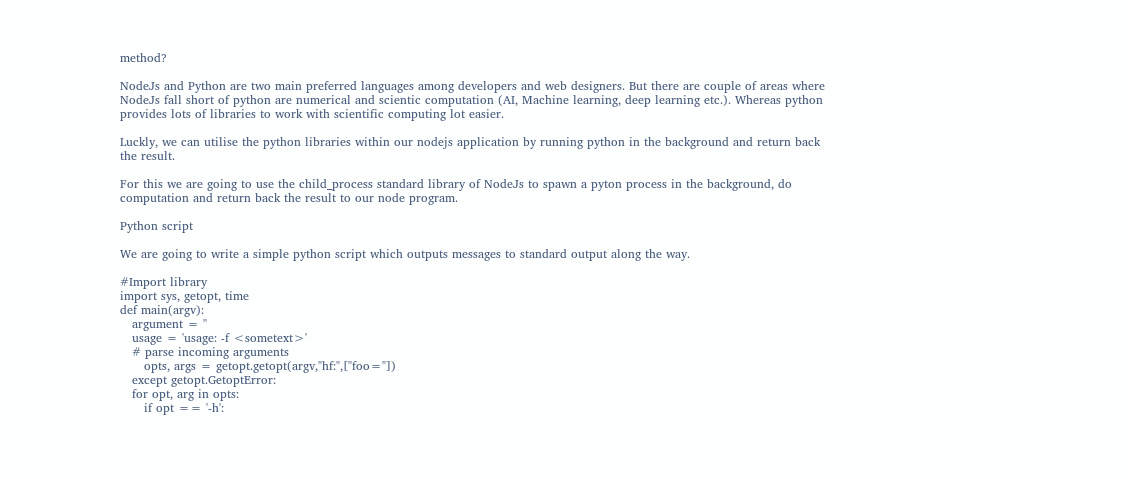method?

NodeJs and Python are two main preferred languages among developers and web designers. But there are couple of areas where NodeJs fall short of python are numerical and scientic computation (AI, Machine learning, deep learning etc.). Whereas python provides lots of libraries to work with scientific computing lot easier.

Luckly, we can utilise the python libraries within our nodejs application by running python in the background and return back the result.

For this we are going to use the child_process standard library of NodeJs to spawn a pyton process in the background, do computation and return back the result to our node program.

Python script

We are going to write a simple python script which outputs messages to standard output along the way.

#Import library
import sys, getopt, time
def main(argv):
   argument = ''
   usage = 'usage: -f <sometext>'
   # parse incoming arguments
      opts, args = getopt.getopt(argv,"hf:",["foo="])
   except getopt.GetoptError:
   for opt, arg in opts:
      if opt == '-h':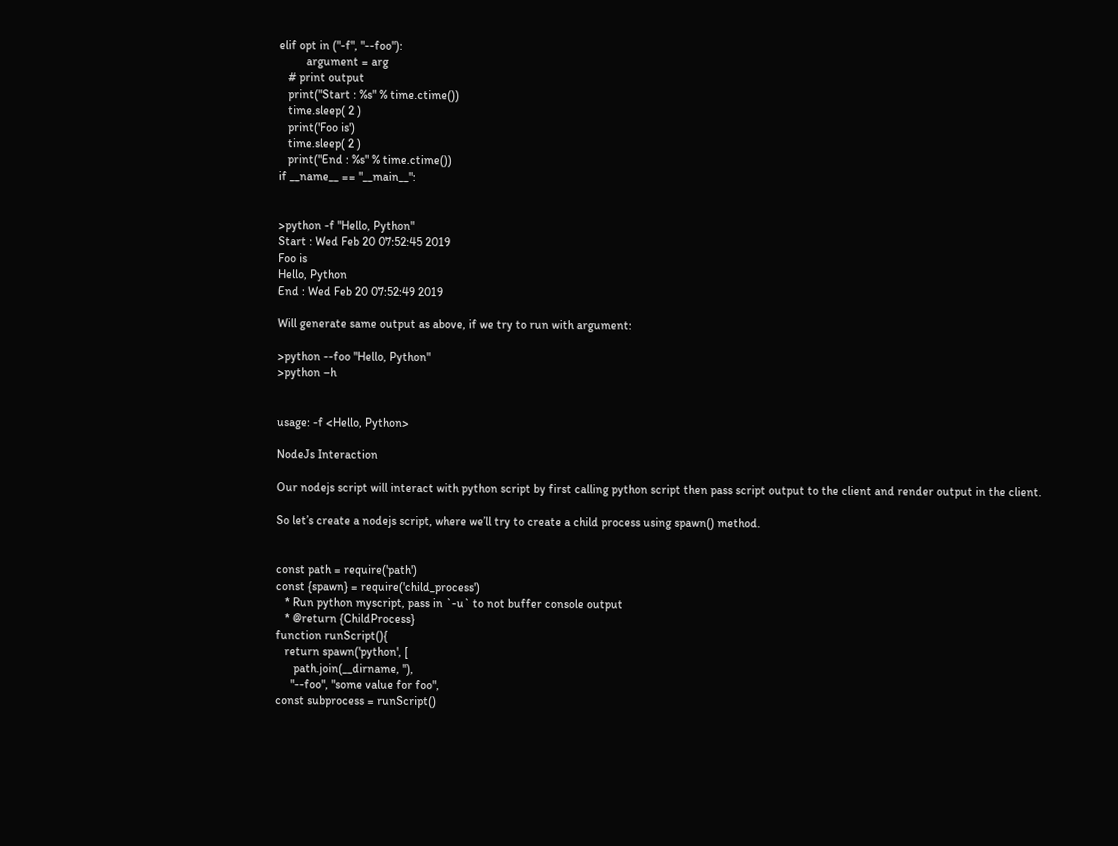elif opt in ("-f", "--foo"):
         argument = arg
   # print output
   print("Start : %s" % time.ctime())
   time.sleep( 2 )
   print('Foo is')
   time.sleep( 2 )
   print("End : %s" % time.ctime())
if __name__ == "__main__":


>python -f "Hello, Python"
Start : Wed Feb 20 07:52:45 2019
Foo is
Hello, Python
End : Wed Feb 20 07:52:49 2019

Will generate same output as above, if we try to run with argument:

>python --foo "Hello, Python"
>python –h


usage: -f <Hello, Python>

NodeJs Interaction

Our nodejs script will interact with python script by first calling python script then pass script output to the client and render output in the client.

So let’s create a nodejs script, where we’ll try to create a child process using spawn() method.


const path = require('path')
const {spawn} = require('child_process')
   * Run python myscript, pass in `-u` to not buffer console output
   * @return {ChildProcess}
function runScript(){
   return spawn('python', [
      path.join(__dirname, ''),
     "--foo", "some value for foo",
const subprocess = runScript()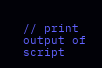// print output of script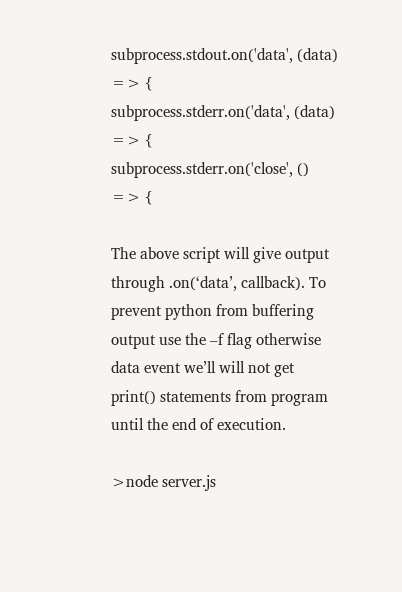subprocess.stdout.on('data', (data) => {
subprocess.stderr.on('data', (data) => {
subprocess.stderr.on('close', () => {

The above script will give output through .on(‘data’, callback). To prevent python from buffering output use the –f flag otherwise data event we’ll will not get print() statements from program until the end of execution.

>node server.js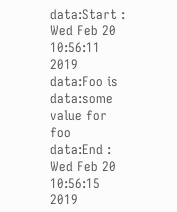data:Start : Wed Feb 20 10:56:11 2019
data:Foo is
data:some value for foo
data:End : Wed Feb 20 10:56:15 2019